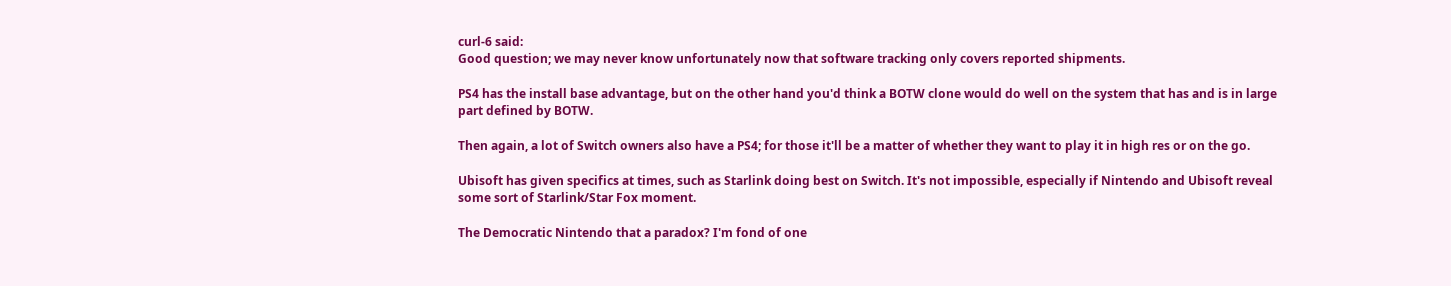curl-6 said:
Good question; we may never know unfortunately now that software tracking only covers reported shipments.

PS4 has the install base advantage, but on the other hand you'd think a BOTW clone would do well on the system that has and is in large part defined by BOTW.

Then again, a lot of Switch owners also have a PS4; for those it'll be a matter of whether they want to play it in high res or on the go.

Ubisoft has given specifics at times, such as Starlink doing best on Switch. It's not impossible, especially if Nintendo and Ubisoft reveal some sort of Starlink/Star Fox moment.

The Democratic Nintendo that a paradox? I'm fond of one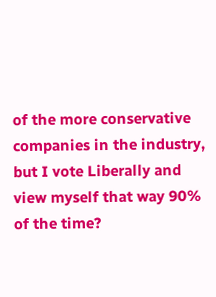of the more conservative companies in the industry, but I vote Liberally and view myself that way 90% of the time?